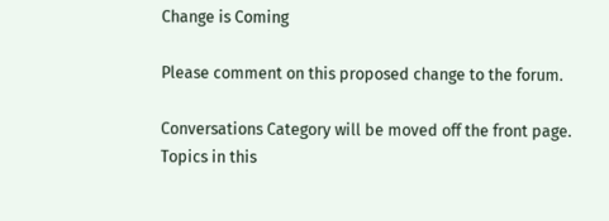Change is Coming

Please comment on this proposed change to the forum.

Conversations Category will be moved off the front page. Topics in this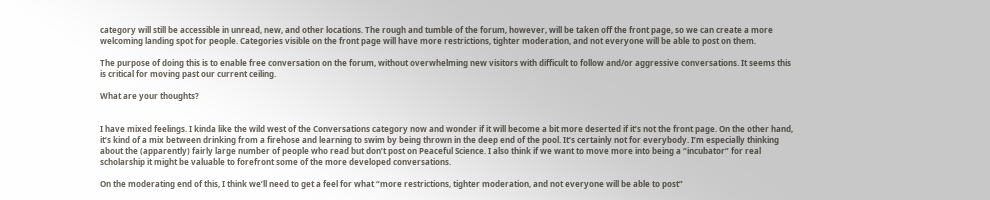category will still be accessible in unread, new, and other locations. The rough and tumble of the forum, however, will be taken off the front page, so we can create a more welcoming landing spot for people. Categories visible on the front page will have more restrictions, tighter moderation, and not everyone will be able to post on them.

The purpose of doing this is to enable free conversation on the forum, without overwhelming new visitors with difficult to follow and/or aggressive conversations. It seems this is critical for moving past our current ceiling.

What are your thoughts?


I have mixed feelings. I kinda like the wild west of the Conversations category now and wonder if it will become a bit more deserted if it’s not the front page. On the other hand, it’s kind of a mix between drinking from a firehose and learning to swim by being thrown in the deep end of the pool. It’s certainly not for everybody. I’m especially thinking about the (apparently) fairly large number of people who read but don’t post on Peaceful Science. I also think if we want to move more into being a “incubator” for real scholarship it might be valuable to forefront some of the more developed conversations.

On the moderating end of this, I think we’ll need to get a feel for what “more restrictions, tighter moderation, and not everyone will be able to post”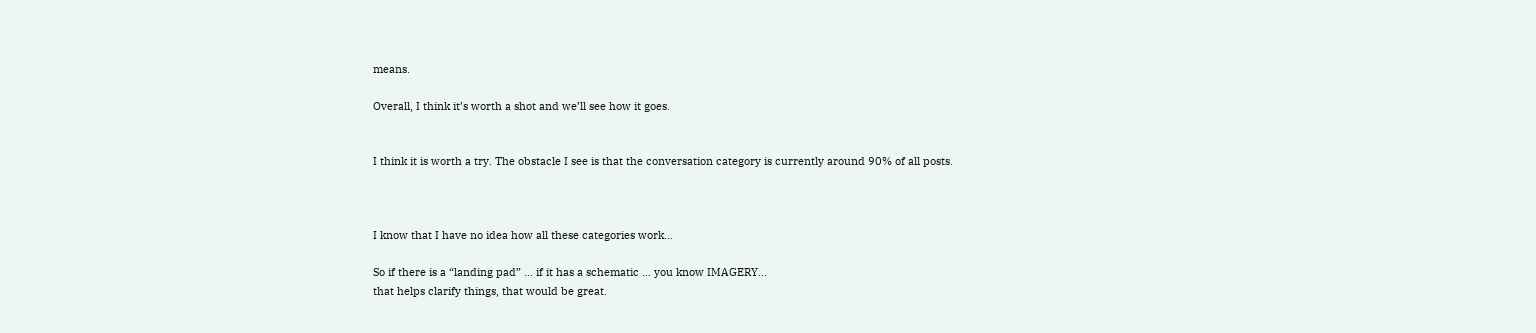means.

Overall, I think it’s worth a shot and we’ll see how it goes.


I think it is worth a try. The obstacle I see is that the conversation category is currently around 90% of all posts.



I know that I have no idea how all these categories work…

So if there is a “landing pad” … if it has a schematic … you know IMAGERY…
that helps clarify things, that would be great.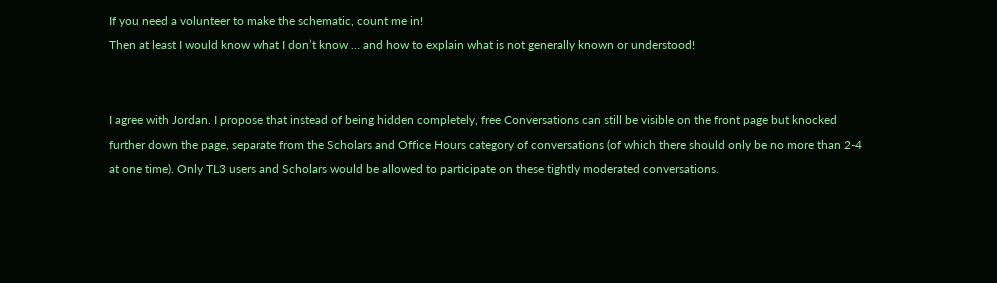If you need a volunteer to make the schematic, count me in!
Then at least I would know what I don’t know … and how to explain what is not generally known or understood!


I agree with Jordan. I propose that instead of being hidden completely, free Conversations can still be visible on the front page but knocked further down the page, separate from the Scholars and Office Hours category of conversations (of which there should only be no more than 2-4 at one time). Only TL3 users and Scholars would be allowed to participate on these tightly moderated conversations.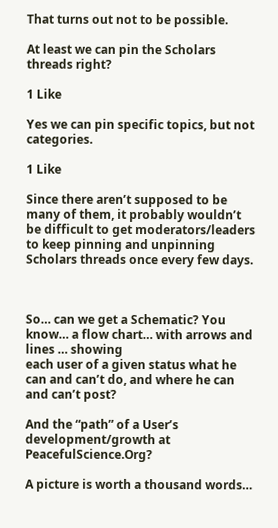That turns out not to be possible.

At least we can pin the Scholars threads right?

1 Like

Yes we can pin specific topics, but not categories.

1 Like

Since there aren’t supposed to be many of them, it probably wouldn’t be difficult to get moderators/leaders to keep pinning and unpinning Scholars threads once every few days.



So… can we get a Schematic? You know… a flow chart… with arrows and lines … showing
each user of a given status what he can and can’t do, and where he can and can’t post?

And the “path” of a User’s development/growth at PeacefulScience.Org?

A picture is worth a thousand words…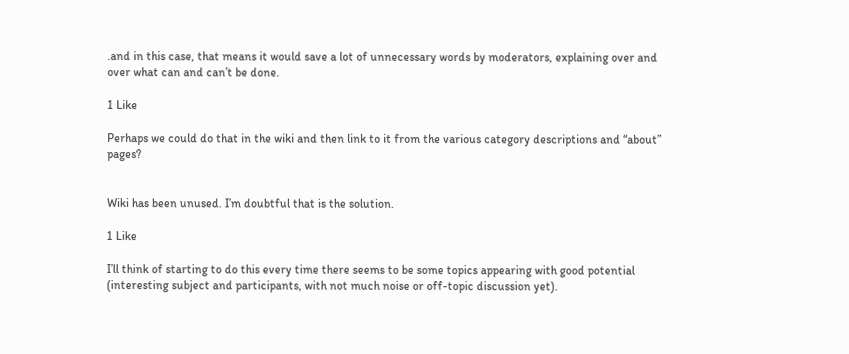.and in this case, that means it would save a lot of unnecessary words by moderators, explaining over and over what can and can’t be done.

1 Like

Perhaps we could do that in the wiki and then link to it from the various category descriptions and “about” pages?


Wiki has been unused. I’m doubtful that is the solution.

1 Like

I’ll think of starting to do this every time there seems to be some topics appearing with good potential (interesting subject and participants, with not much noise or off-topic discussion yet).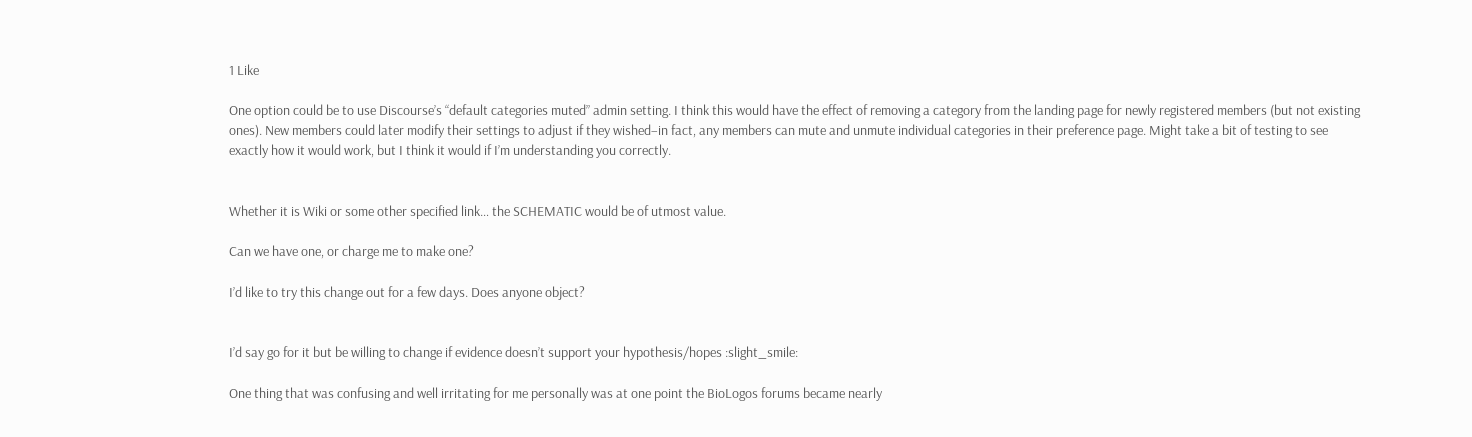1 Like

One option could be to use Discourse’s “default categories muted” admin setting. I think this would have the effect of removing a category from the landing page for newly registered members (but not existing ones). New members could later modify their settings to adjust if they wished–in fact, any members can mute and unmute individual categories in their preference page. Might take a bit of testing to see exactly how it would work, but I think it would if I’m understanding you correctly.


Whether it is Wiki or some other specified link… the SCHEMATIC would be of utmost value.

Can we have one, or charge me to make one?

I’d like to try this change out for a few days. Does anyone object?


I’d say go for it but be willing to change if evidence doesn’t support your hypothesis/hopes :slight_smile:

One thing that was confusing and well irritating for me personally was at one point the BioLogos forums became nearly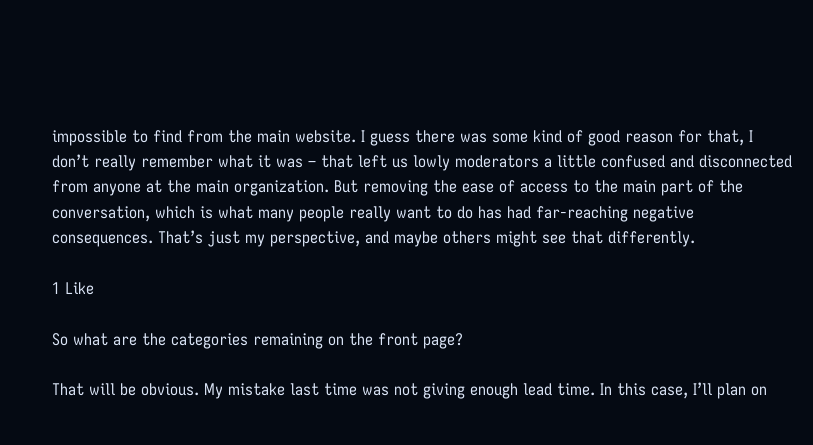impossible to find from the main website. I guess there was some kind of good reason for that, I don’t really remember what it was – that left us lowly moderators a little confused and disconnected from anyone at the main organization. But removing the ease of access to the main part of the conversation, which is what many people really want to do has had far-reaching negative consequences. That’s just my perspective, and maybe others might see that differently.

1 Like

So what are the categories remaining on the front page?

That will be obvious. My mistake last time was not giving enough lead time. In this case, I’ll plan on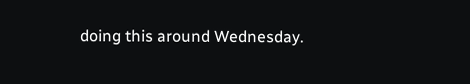doing this around Wednesday.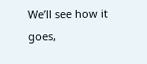We’ll see how it goes,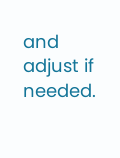and adjust if needed.